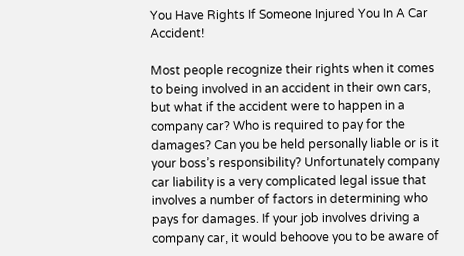You Have Rights If Someone Injured You In A Car Accident!

Most people recognize their rights when it comes to being involved in an accident in their own cars, but what if the accident were to happen in a company car? Who is required to pay for the damages? Can you be held personally liable or is it your boss’s responsibility? Unfortunately company car liability is a very complicated legal issue that involves a number of factors in determining who pays for damages. If your job involves driving a company car, it would behoove you to be aware of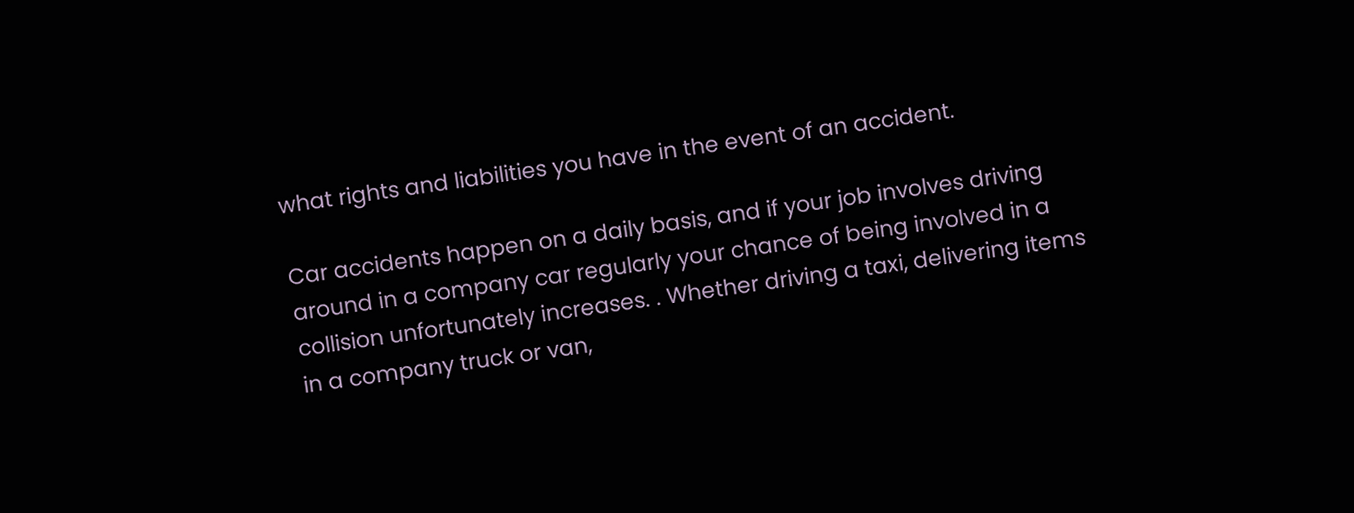what rights and liabilities you have in the event of an accident.

Car accidents happen on a daily basis, and if your job involves driving around in a company car regularly your chance of being involved in a collision unfortunately increases. . Whether driving a taxi, delivering items in a company truck or van,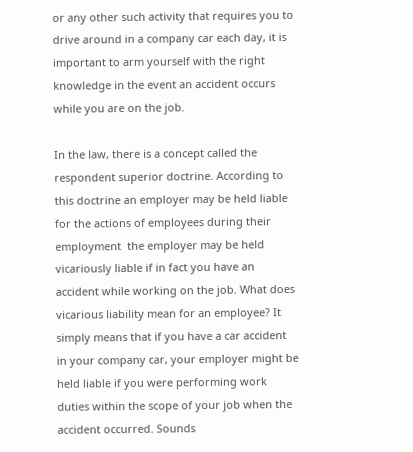or any other such activity that requires you to drive around in a company car each day, it is important to arm yourself with the right knowledge in the event an accident occurs while you are on the job.

In the law, there is a concept called the respondent superior doctrine. According to this doctrine an employer may be held liable for the actions of employees during their employment  the employer may be held vicariously liable if in fact you have an accident while working on the job. What does vicarious liability mean for an employee? It simply means that if you have a car accident in your company car, your employer might be held liable if you were performing work duties within the scope of your job when the accident occurred. Sounds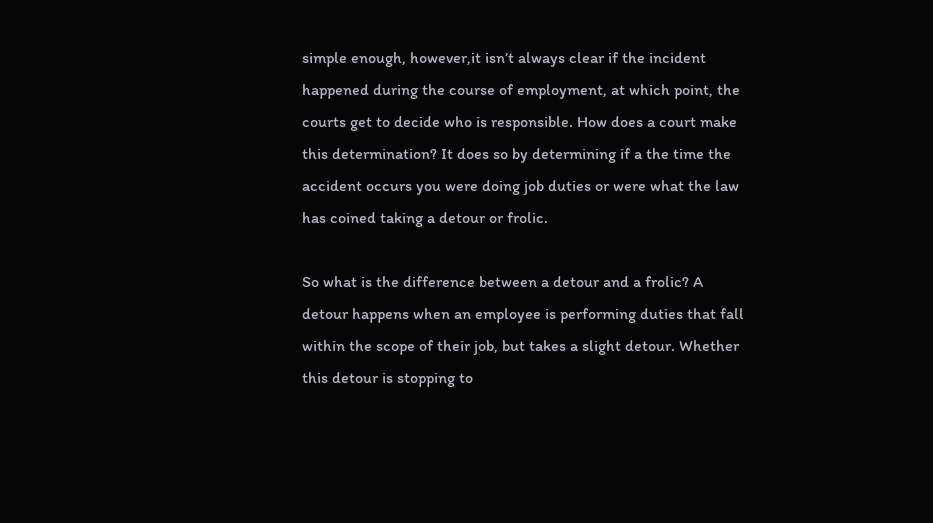simple enough, however,it isn’t always clear if the incident happened during the course of employment, at which point, the courts get to decide who is responsible. How does a court make this determination? It does so by determining if a the time the accident occurs you were doing job duties or were what the law has coined taking a detour or frolic.

So what is the difference between a detour and a frolic? A detour happens when an employee is performing duties that fall within the scope of their job, but takes a slight detour. Whether this detour is stopping to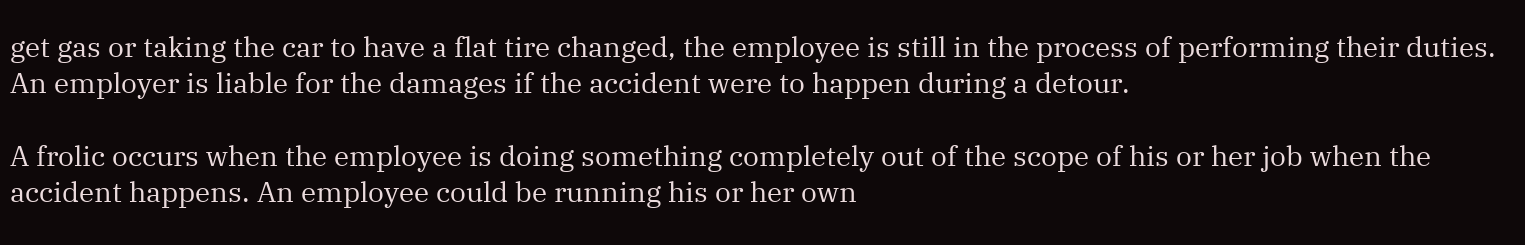get gas or taking the car to have a flat tire changed, the employee is still in the process of performing their duties. An employer is liable for the damages if the accident were to happen during a detour.

A frolic occurs when the employee is doing something completely out of the scope of his or her job when the accident happens. An employee could be running his or her own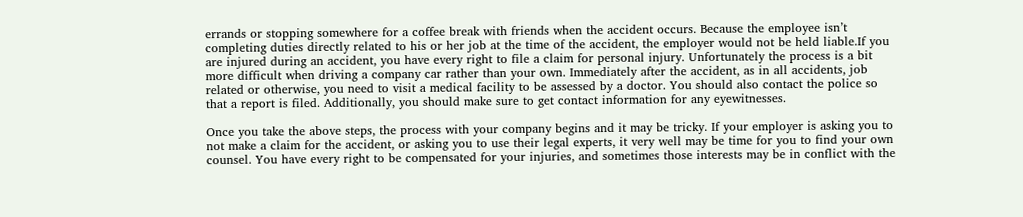errands or stopping somewhere for a coffee break with friends when the accident occurs. Because the employee isn’t completing duties directly related to his or her job at the time of the accident, the employer would not be held liable.If you are injured during an accident, you have every right to file a claim for personal injury. Unfortunately the process is a bit more difficult when driving a company car rather than your own. Immediately after the accident, as in all accidents, job related or otherwise, you need to visit a medical facility to be assessed by a doctor. You should also contact the police so that a report is filed. Additionally, you should make sure to get contact information for any eyewitnesses.

Once you take the above steps, the process with your company begins and it may be tricky. If your employer is asking you to not make a claim for the accident, or asking you to use their legal experts, it very well may be time for you to find your own counsel. You have every right to be compensated for your injuries, and sometimes those interests may be in conflict with the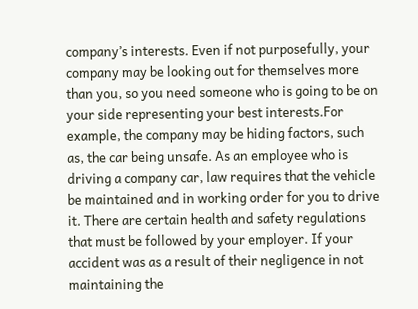company’s interests. Even if not purposefully, your company may be looking out for themselves more than you, so you need someone who is going to be on your side representing your best interests.For example, the company may be hiding factors, such as, the car being unsafe. As an employee who is driving a company car, law requires that the vehicle be maintained and in working order for you to drive it. There are certain health and safety regulations that must be followed by your employer. If your accident was as a result of their negligence in not maintaining the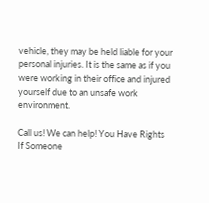vehicle, they may be held liable for your personal injuries. It is the same as if you were working in their office and injured yourself due to an unsafe work environment.

Call us! We can help! You Have Rights If Someone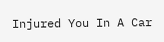Injured You In A Car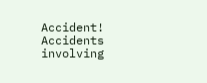Accident! Accidents involving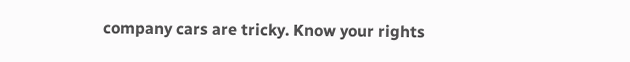company cars are tricky. Know your rights